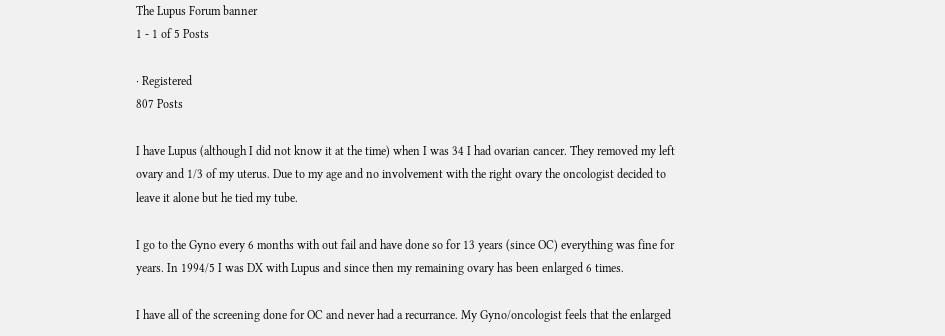The Lupus Forum banner
1 - 1 of 5 Posts

· Registered
807 Posts

I have Lupus (although I did not know it at the time) when I was 34 I had ovarian cancer. They removed my left ovary and 1/3 of my uterus. Due to my age and no involvement with the right ovary the oncologist decided to leave it alone but he tied my tube.

I go to the Gyno every 6 months with out fail and have done so for 13 years (since OC) everything was fine for years. In 1994/5 I was DX with Lupus and since then my remaining ovary has been enlarged 6 times.

I have all of the screening done for OC and never had a recurrance. My Gyno/oncologist feels that the enlarged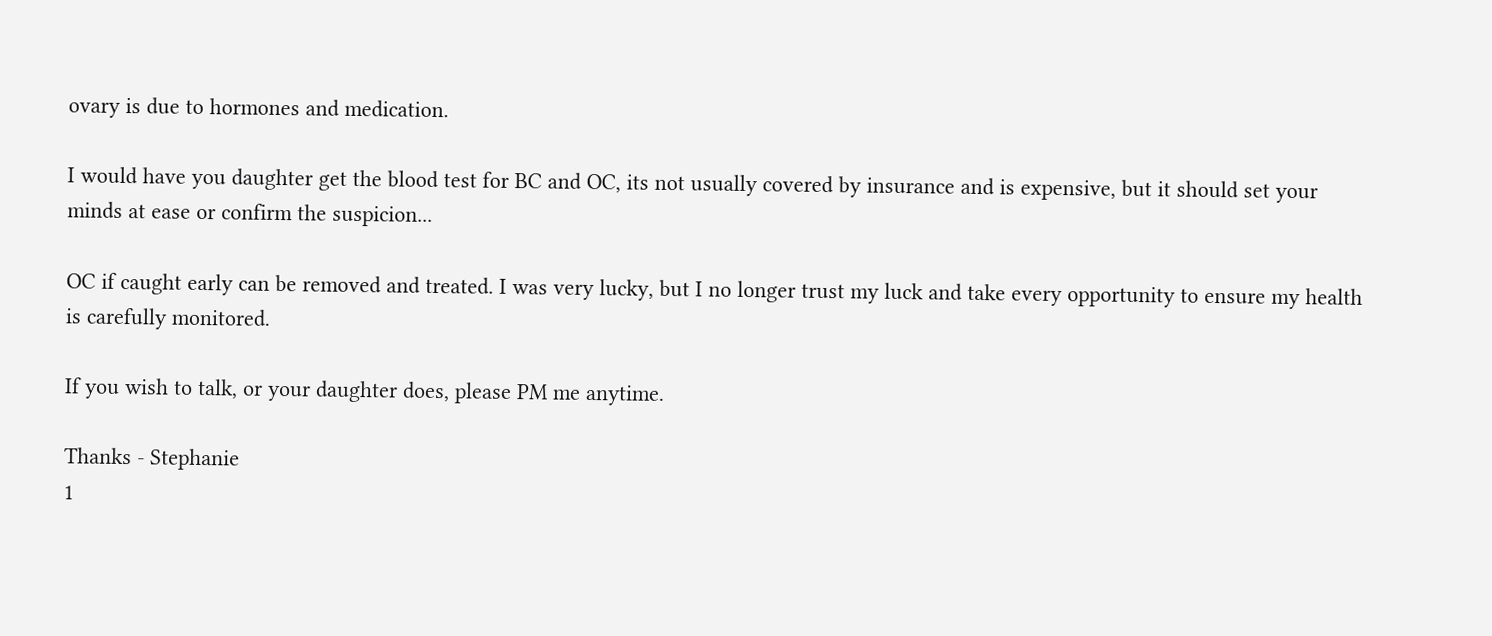ovary is due to hormones and medication.

I would have you daughter get the blood test for BC and OC, its not usually covered by insurance and is expensive, but it should set your minds at ease or confirm the suspicion...

OC if caught early can be removed and treated. I was very lucky, but I no longer trust my luck and take every opportunity to ensure my health is carefully monitored.

If you wish to talk, or your daughter does, please PM me anytime.

Thanks - Stephanie
1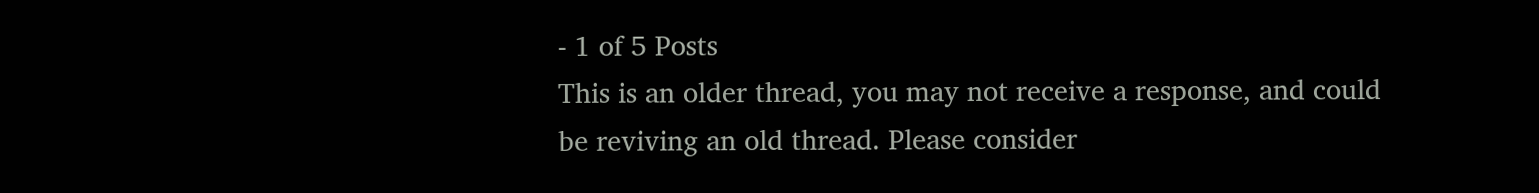- 1 of 5 Posts
This is an older thread, you may not receive a response, and could be reviving an old thread. Please consider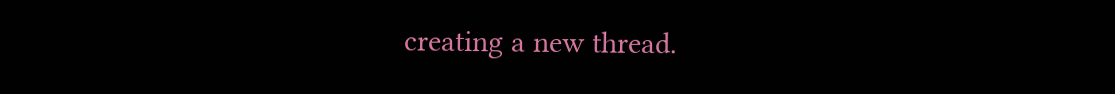creating a new thread.